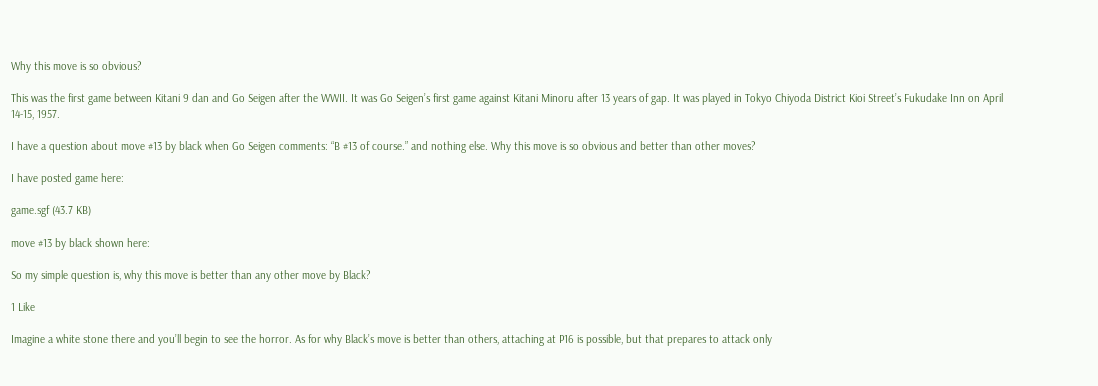Why this move is so obvious?

This was the first game between Kitani 9 dan and Go Seigen after the WWII. It was Go Seigen’s first game against Kitani Minoru after 13 years of gap. It was played in Tokyo Chiyoda District Kioi Street’s Fukudake Inn on April 14-15, 1957.

I have a question about move #13 by black when Go Seigen comments: “B #13 of course.” and nothing else. Why this move is so obvious and better than other moves?

I have posted game here:

game.sgf (43.7 KB)

move #13 by black shown here:

So my simple question is, why this move is better than any other move by Black?

1 Like

Imagine a white stone there and you’ll begin to see the horror. As for why Black’s move is better than others, attaching at P16 is possible, but that prepares to attack only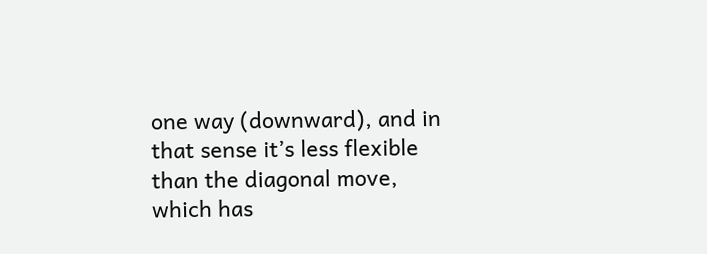one way (downward), and in that sense it’s less flexible than the diagonal move, which has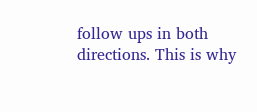follow ups in both directions. This is why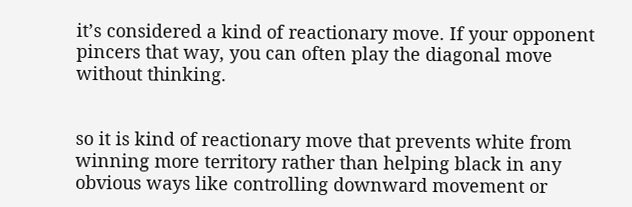it’s considered a kind of reactionary move. If your opponent pincers that way, you can often play the diagonal move without thinking.


so it is kind of reactionary move that prevents white from winning more territory rather than helping black in any obvious ways like controlling downward movement or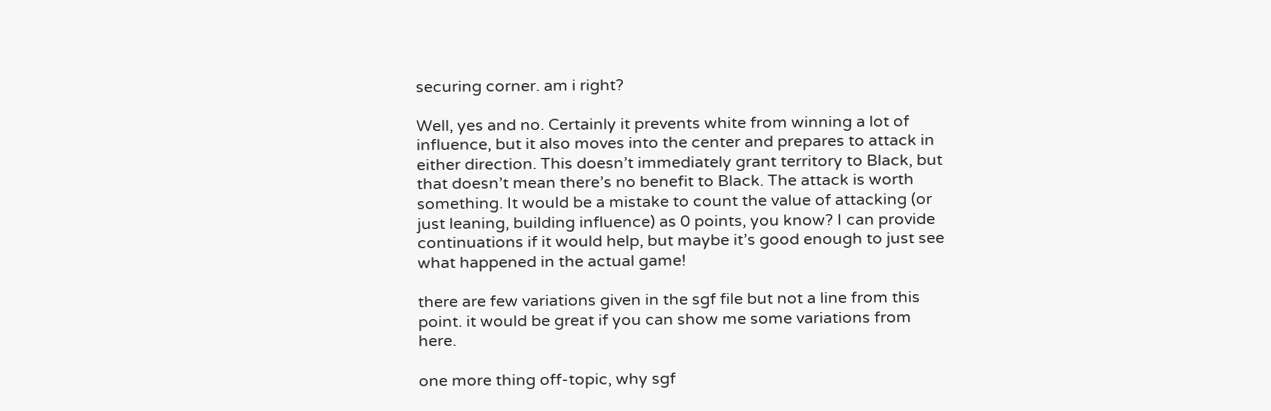securing corner. am i right?

Well, yes and no. Certainly it prevents white from winning a lot of influence, but it also moves into the center and prepares to attack in either direction. This doesn’t immediately grant territory to Black, but that doesn’t mean there’s no benefit to Black. The attack is worth something. It would be a mistake to count the value of attacking (or just leaning, building influence) as 0 points, you know? I can provide continuations if it would help, but maybe it’s good enough to just see what happened in the actual game!

there are few variations given in the sgf file but not a line from this point. it would be great if you can show me some variations from here.

one more thing off-topic, why sgf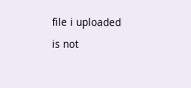file i uploaded is not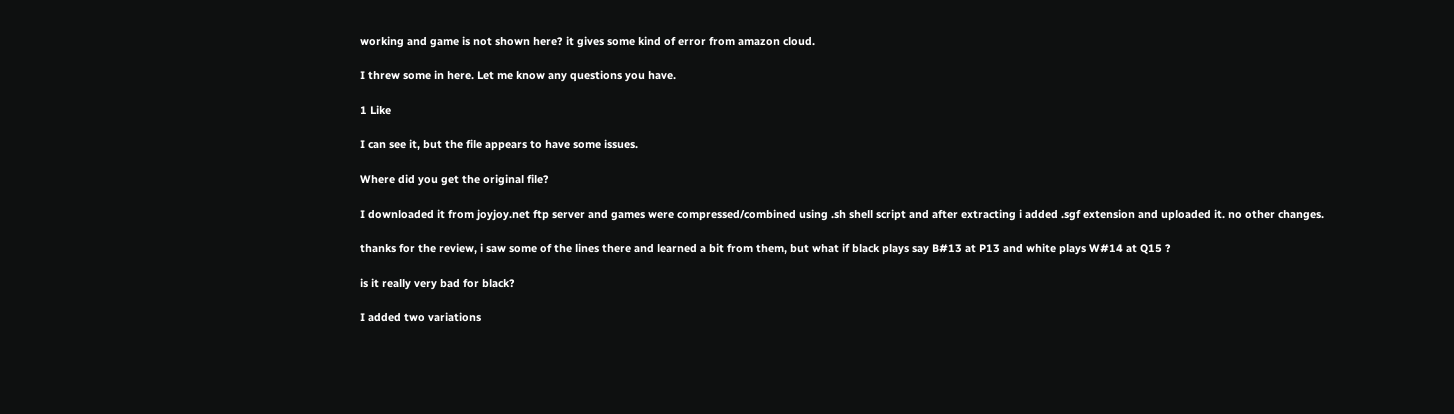working and game is not shown here? it gives some kind of error from amazon cloud.

I threw some in here. Let me know any questions you have.

1 Like

I can see it, but the file appears to have some issues.

Where did you get the original file?

I downloaded it from joyjoy.net ftp server and games were compressed/combined using .sh shell script and after extracting i added .sgf extension and uploaded it. no other changes.

thanks for the review, i saw some of the lines there and learned a bit from them, but what if black plays say B#13 at P13 and white plays W#14 at Q15 ?

is it really very bad for black?

I added two variations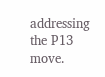addressing the P13 move.